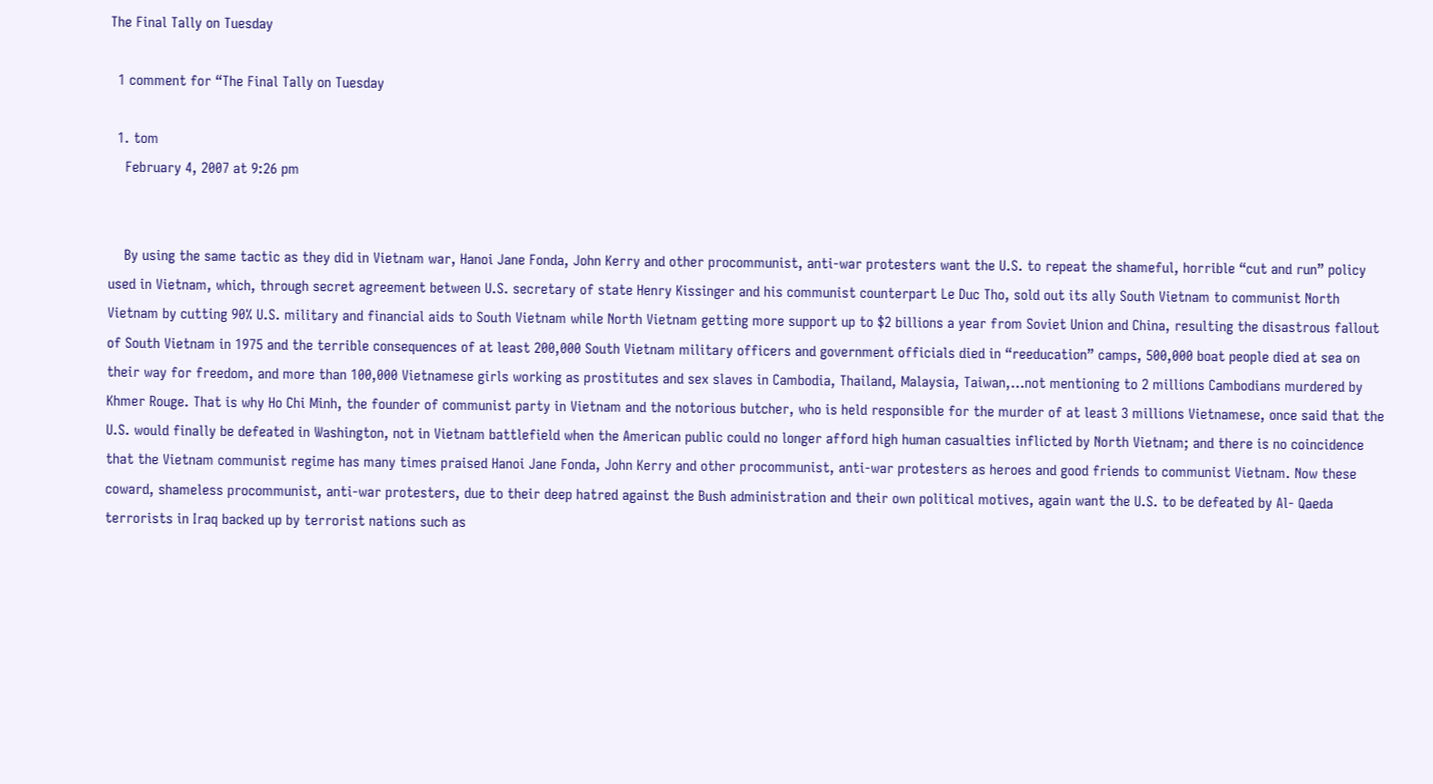The Final Tally on Tuesday

  1 comment for “The Final Tally on Tuesday

  1. tom
    February 4, 2007 at 9:26 pm


    By using the same tactic as they did in Vietnam war, Hanoi Jane Fonda, John Kerry and other procommunist, anti-war protesters want the U.S. to repeat the shameful, horrible “cut and run” policy used in Vietnam, which, through secret agreement between U.S. secretary of state Henry Kissinger and his communist counterpart Le Duc Tho, sold out its ally South Vietnam to communist North Vietnam by cutting 90% U.S. military and financial aids to South Vietnam while North Vietnam getting more support up to $2 billions a year from Soviet Union and China, resulting the disastrous fallout of South Vietnam in 1975 and the terrible consequences of at least 200,000 South Vietnam military officers and government officials died in “reeducation” camps, 500,000 boat people died at sea on their way for freedom, and more than 100,000 Vietnamese girls working as prostitutes and sex slaves in Cambodia, Thailand, Malaysia, Taiwan,…not mentioning to 2 millions Cambodians murdered by Khmer Rouge. That is why Ho Chi Minh, the founder of communist party in Vietnam and the notorious butcher, who is held responsible for the murder of at least 3 millions Vietnamese, once said that the U.S. would finally be defeated in Washington, not in Vietnam battlefield when the American public could no longer afford high human casualties inflicted by North Vietnam; and there is no coincidence that the Vietnam communist regime has many times praised Hanoi Jane Fonda, John Kerry and other procommunist, anti-war protesters as heroes and good friends to communist Vietnam. Now these coward, shameless procommunist, anti-war protesters, due to their deep hatred against the Bush administration and their own political motives, again want the U.S. to be defeated by Al- Qaeda terrorists in Iraq backed up by terrorist nations such as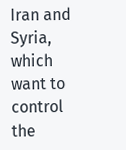Iran and Syria, which want to control the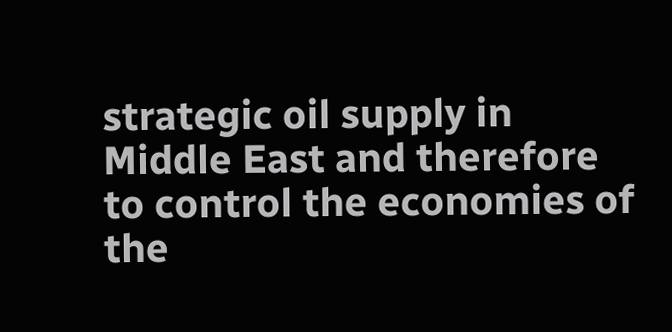strategic oil supply in Middle East and therefore to control the economies of the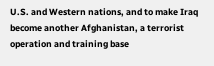U.S. and Western nations, and to make Iraq become another Afghanistan, a terrorist operation and training base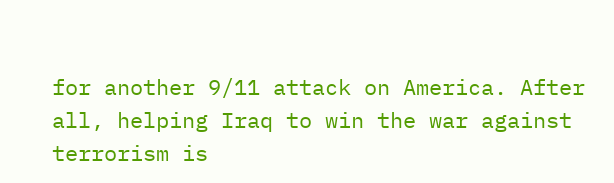for another 9/11 attack on America. After all, helping Iraq to win the war against terrorism is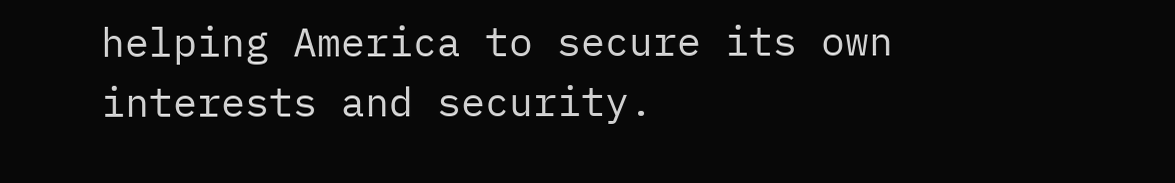helping America to secure its own interests and security.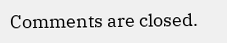Comments are closed.